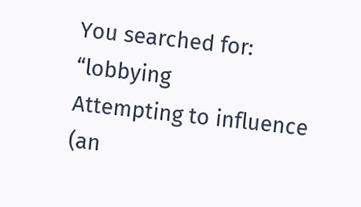You searched for: “lobbying
Attempting to influence (an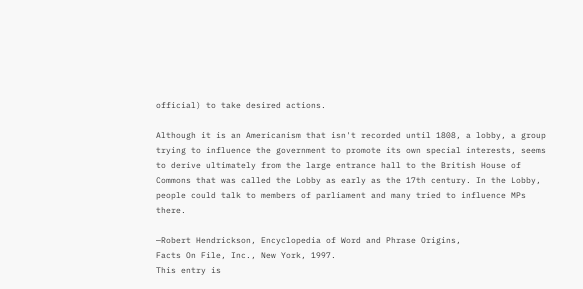official) to take desired actions.

Although it is an Americanism that isn't recorded until 1808, a lobby, a group trying to influence the government to promote its own special interests, seems to derive ultimately from the large entrance hall to the British House of Commons that was called the Lobby as early as the 17th century. In the Lobby, people could talk to members of parliament and many tried to influence MPs there.

—Robert Hendrickson, Encyclopedia of Word and Phrase Origins,
Facts On File, Inc., New York, 1997.
This entry is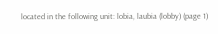located in the following unit: lobia, laubia (lobby) (page 1)